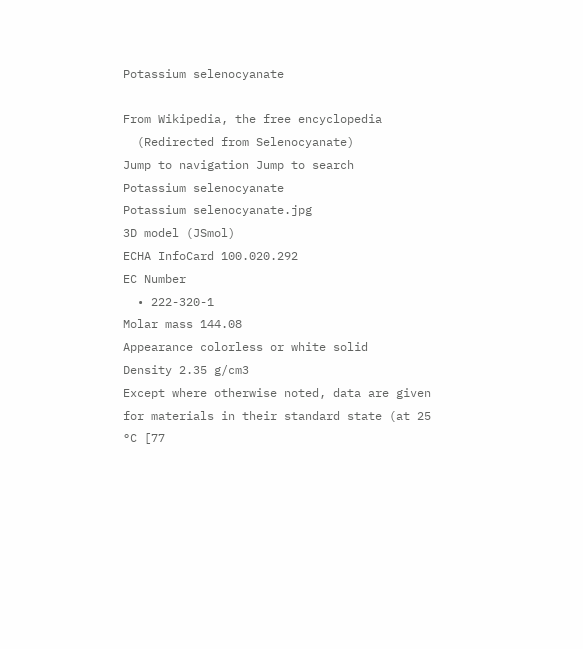Potassium selenocyanate

From Wikipedia, the free encyclopedia
  (Redirected from Selenocyanate)
Jump to navigation Jump to search
Potassium selenocyanate
Potassium selenocyanate.jpg
3D model (JSmol)
ECHA InfoCard 100.020.292
EC Number
  • 222-320-1
Molar mass 144.08
Appearance colorless or white solid
Density 2.35 g/cm3
Except where otherwise noted, data are given for materials in their standard state (at 25 °C [77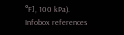°F], 100 kPa).
Infobox references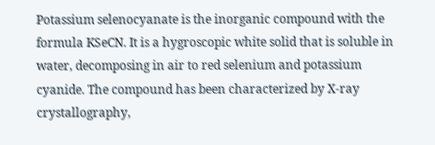Potassium selenocyanate is the inorganic compound with the formula KSeCN. It is a hygroscopic white solid that is soluble in water, decomposing in air to red selenium and potassium cyanide. The compound has been characterized by X-ray crystallography,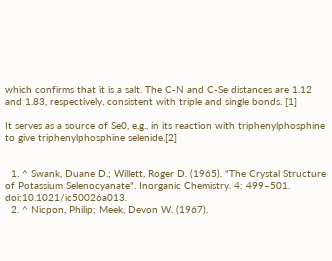which confirms that it is a salt. The C-N and C-Se distances are 1.12 and 1.83, respectively, consistent with triple and single bonds. [1]

It serves as a source of Se0, e.g., in its reaction with triphenylphosphine to give triphenylphosphine selenide.[2]


  1. ^ Swank, Duane D.; Willett, Roger D. (1965). "The Crystal Structure of Potassium Selenocyanate". Inorganic Chemistry. 4: 499–501. doi:10.1021/ic50026a013.
  2. ^ Nicpon, Philip; Meek, Devon W. (1967).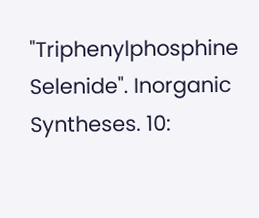"Triphenylphosphine Selenide". Inorganic Syntheses. 10: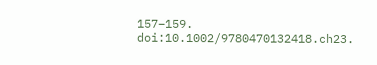157–159. doi:10.1002/9780470132418.ch23.